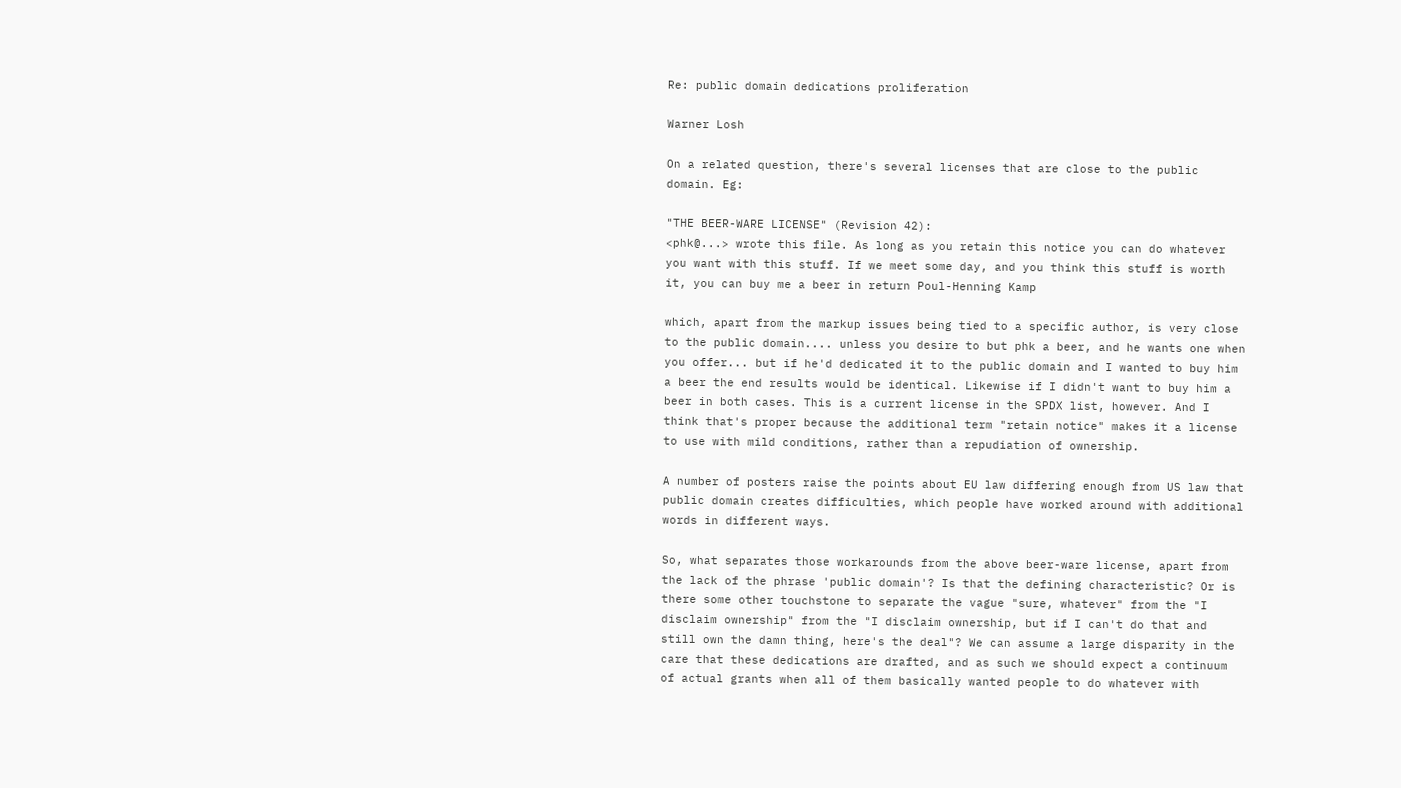Re: public domain dedications proliferation

Warner Losh

On a related question, there's several licenses that are close to the public domain. Eg:

"THE BEER-WARE LICENSE" (Revision 42):
<phk@...> wrote this file. As long as you retain this notice you can do whatever you want with this stuff. If we meet some day, and you think this stuff is worth it, you can buy me a beer in return Poul-Henning Kamp

which, apart from the markup issues being tied to a specific author, is very close to the public domain.... unless you desire to but phk a beer, and he wants one when you offer... but if he'd dedicated it to the public domain and I wanted to buy him a beer the end results would be identical. Likewise if I didn't want to buy him a beer in both cases. This is a current license in the SPDX list, however. And I think that's proper because the additional term "retain notice" makes it a license to use with mild conditions, rather than a repudiation of ownership.

A number of posters raise the points about EU law differing enough from US law that public domain creates difficulties, which people have worked around with additional words in different ways.

So, what separates those workarounds from the above beer-ware license, apart from the lack of the phrase 'public domain'? Is that the defining characteristic? Or is there some other touchstone to separate the vague "sure, whatever" from the "I disclaim ownership" from the "I disclaim ownership, but if I can't do that and still own the damn thing, here's the deal"? We can assume a large disparity in the care that these dedications are drafted, and as such we should expect a continuum of actual grants when all of them basically wanted people to do whatever with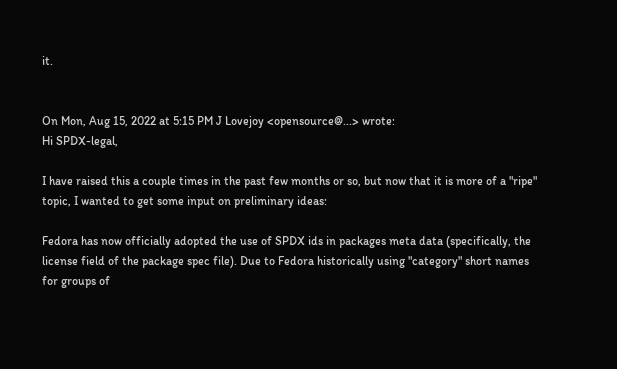it.


On Mon, Aug 15, 2022 at 5:15 PM J Lovejoy <opensource@...> wrote:
Hi SPDX-legal,

I have raised this a couple times in the past few months or so, but now that it is more of a "ripe" topic, I wanted to get some input on preliminary ideas:

Fedora has now officially adopted the use of SPDX ids in packages meta data (specifically, the license field of the package spec file). Due to Fedora historically using "category" short names for groups of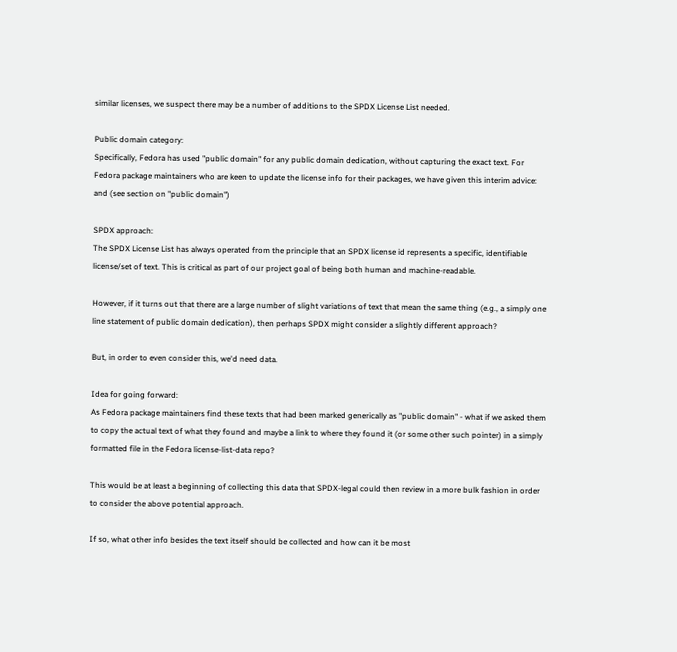similar licenses, we suspect there may be a number of additions to the SPDX License List needed.

Public domain category:
Specifically, Fedora has used "public domain" for any public domain dedication, without capturing the exact text. For Fedora package maintainers who are keen to update the license info for their packages, we have given this interim advice:
and (see section on "public domain")

SPDX approach:
The SPDX License List has always operated from the principle that an SPDX license id represents a specific, identifiable license/set of text. This is critical as part of our project goal of being both human and machine-readable.

However, if it turns out that there are a large number of slight variations of text that mean the same thing (e.g., a simply one line statement of public domain dedication), then perhaps SPDX might consider a slightly different approach?

But, in order to even consider this, we'd need data.

Idea for going forward:
As Fedora package maintainers find these texts that had been marked generically as "public domain" - what if we asked them to copy the actual text of what they found and maybe a link to where they found it (or some other such pointer) in a simply formatted file in the Fedora license-list-data repo?

This would be at least a beginning of collecting this data that SPDX-legal could then review in a more bulk fashion in order to consider the above potential approach.

If so, what other info besides the text itself should be collected and how can it be most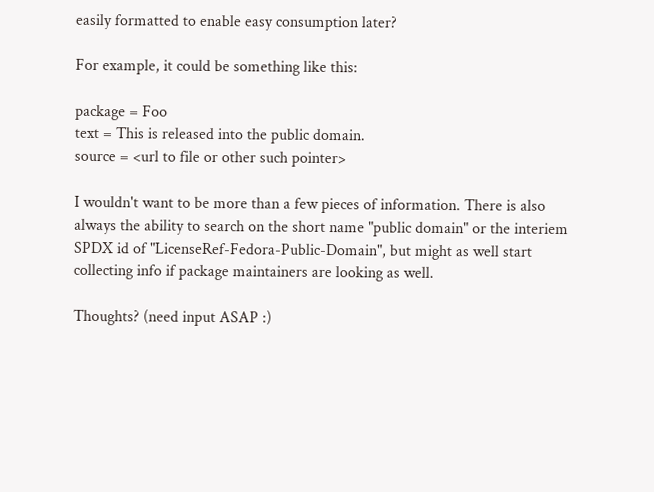easily formatted to enable easy consumption later?

For example, it could be something like this:

package = Foo
text = This is released into the public domain.
source = <url to file or other such pointer>

I wouldn't want to be more than a few pieces of information. There is also always the ability to search on the short name "public domain" or the interiem SPDX id of "LicenseRef-Fedora-Public-Domain", but might as well start collecting info if package maintainers are looking as well.

Thoughts? (need input ASAP :)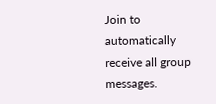Join to automatically receive all group messages.